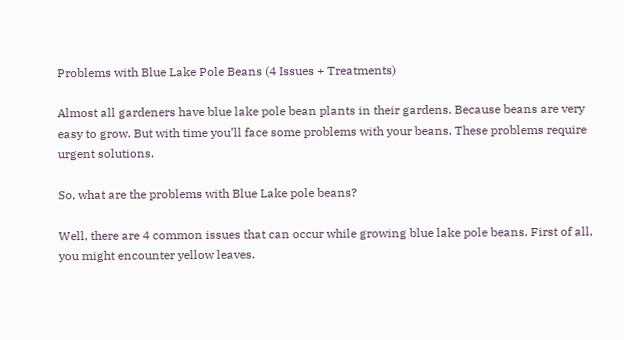Problems with Blue Lake Pole Beans (4 Issues + Treatments)

Almost all gardeners have blue lake pole bean plants in their gardens. Because beans are very easy to grow. But with time you’ll face some problems with your beans. These problems require urgent solutions.

So, what are the problems with Blue Lake pole beans?

Well, there are 4 common issues that can occur while growing blue lake pole beans. First of all, you might encounter yellow leaves.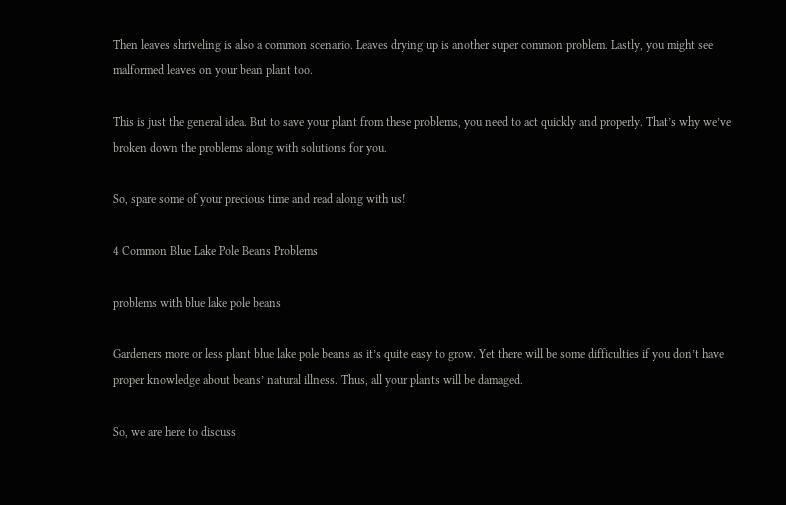Then leaves shriveling is also a common scenario. Leaves drying up is another super common problem. Lastly, you might see malformed leaves on your bean plant too.

This is just the general idea. But to save your plant from these problems, you need to act quickly and properly. That’s why we’ve broken down the problems along with solutions for you.

So, spare some of your precious time and read along with us!

4 Common Blue Lake Pole Beans Problems

problems with blue lake pole beans

Gardeners more or less plant blue lake pole beans as it’s quite easy to grow. Yet there will be some difficulties if you don’t have proper knowledge about beans’ natural illness. Thus, all your plants will be damaged.

So, we are here to discuss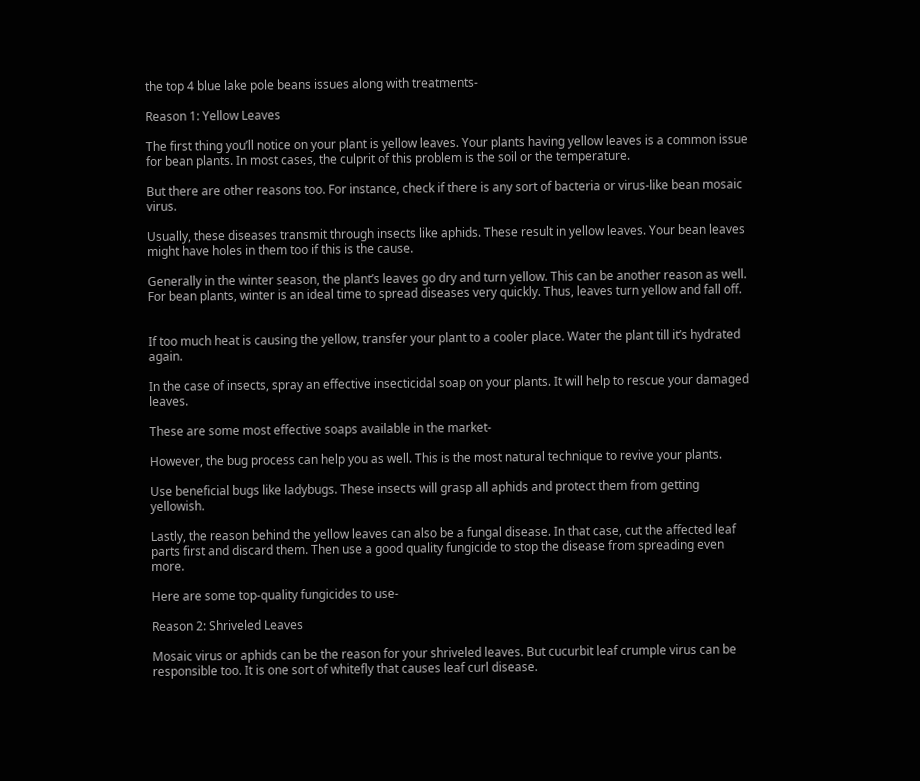the top 4 blue lake pole beans issues along with treatments-

Reason 1: Yellow Leaves

The first thing you’ll notice on your plant is yellow leaves. Your plants having yellow leaves is a common issue for bean plants. In most cases, the culprit of this problem is the soil or the temperature.

But there are other reasons too. For instance, check if there is any sort of bacteria or virus-like bean mosaic virus.

Usually, these diseases transmit through insects like aphids. These result in yellow leaves. Your bean leaves might have holes in them too if this is the cause.

Generally in the winter season, the plant’s leaves go dry and turn yellow. This can be another reason as well. For bean plants, winter is an ideal time to spread diseases very quickly. Thus, leaves turn yellow and fall off.


If too much heat is causing the yellow, transfer your plant to a cooler place. Water the plant till it’s hydrated again.

In the case of insects, spray an effective insecticidal soap on your plants. It will help to rescue your damaged leaves.

These are some most effective soaps available in the market-

However, the bug process can help you as well. This is the most natural technique to revive your plants.

Use beneficial bugs like ladybugs. These insects will grasp all aphids and protect them from getting yellowish.

Lastly, the reason behind the yellow leaves can also be a fungal disease. In that case, cut the affected leaf parts first and discard them. Then use a good quality fungicide to stop the disease from spreading even more.

Here are some top-quality fungicides to use-

Reason 2: Shriveled Leaves

Mosaic virus or aphids can be the reason for your shriveled leaves. But cucurbit leaf crumple virus can be responsible too. It is one sort of whitefly that causes leaf curl disease.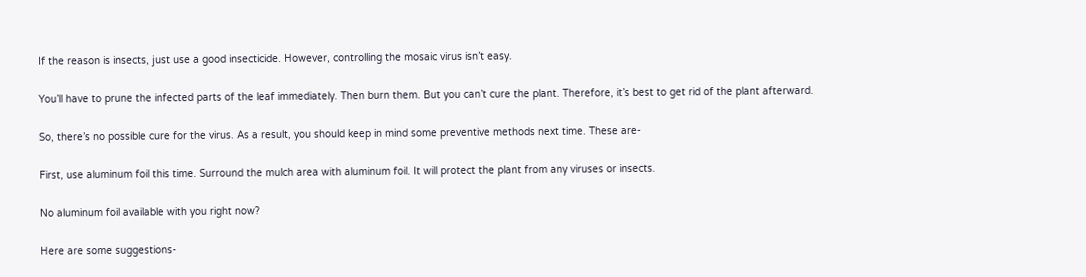If the reason is insects, just use a good insecticide. However, controlling the mosaic virus isn’t easy.

You’ll have to prune the infected parts of the leaf immediately. Then burn them. But you can’t cure the plant. Therefore, it’s best to get rid of the plant afterward.

So, there’s no possible cure for the virus. As a result, you should keep in mind some preventive methods next time. These are-

First, use aluminum foil this time. Surround the mulch area with aluminum foil. It will protect the plant from any viruses or insects.

No aluminum foil available with you right now?

Here are some suggestions-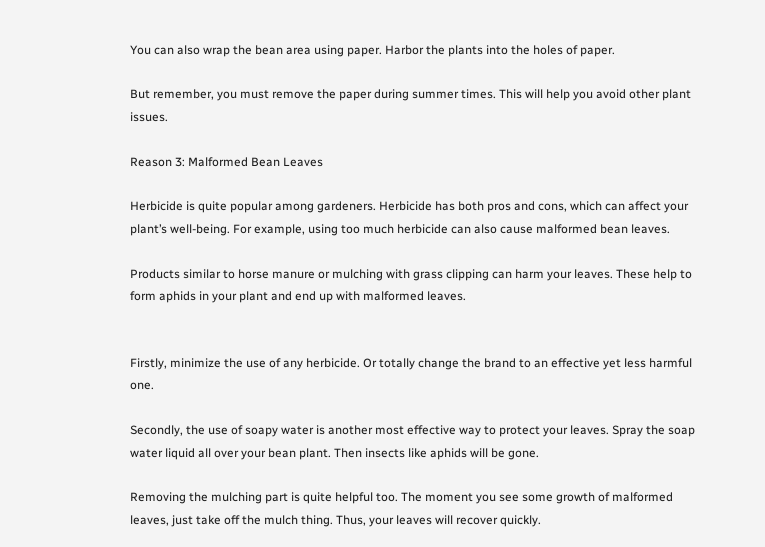You can also wrap the bean area using paper. Harbor the plants into the holes of paper.

But remember, you must remove the paper during summer times. This will help you avoid other plant issues.

Reason 3: Malformed Bean Leaves

Herbicide is quite popular among gardeners. Herbicide has both pros and cons, which can affect your plant’s well-being. For example, using too much herbicide can also cause malformed bean leaves.

Products similar to horse manure or mulching with grass clipping can harm your leaves. These help to form aphids in your plant and end up with malformed leaves.


Firstly, minimize the use of any herbicide. Or totally change the brand to an effective yet less harmful one.

Secondly, the use of soapy water is another most effective way to protect your leaves. Spray the soap water liquid all over your bean plant. Then insects like aphids will be gone.

Removing the mulching part is quite helpful too. The moment you see some growth of malformed leaves, just take off the mulch thing. Thus, your leaves will recover quickly.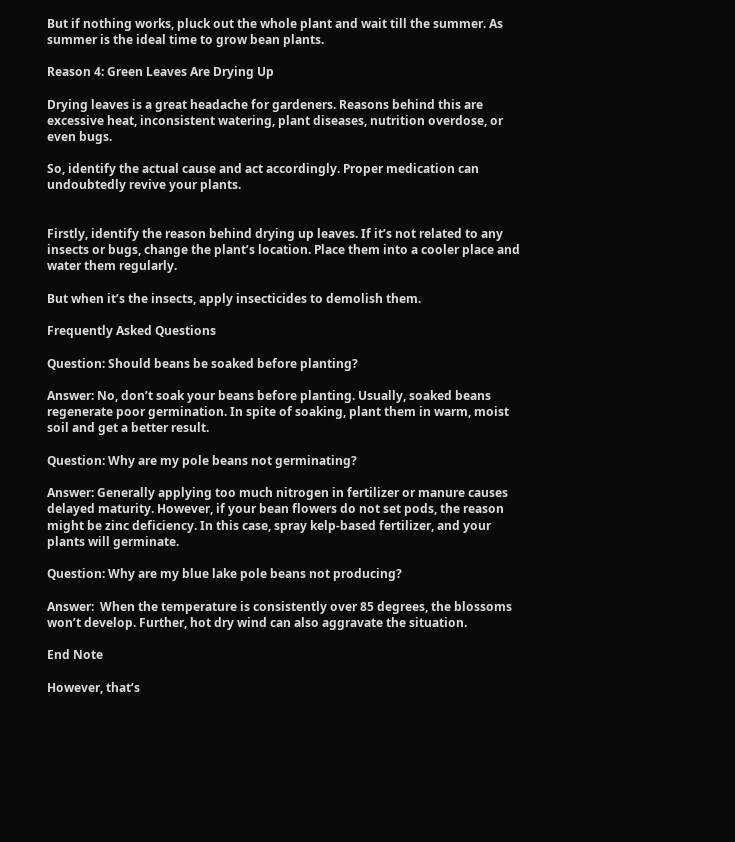But if nothing works, pluck out the whole plant and wait till the summer. As summer is the ideal time to grow bean plants.

Reason 4: Green Leaves Are Drying Up

Drying leaves is a great headache for gardeners. Reasons behind this are excessive heat, inconsistent watering, plant diseases, nutrition overdose, or even bugs.

So, identify the actual cause and act accordingly. Proper medication can undoubtedly revive your plants.


Firstly, identify the reason behind drying up leaves. If it’s not related to any insects or bugs, change the plant’s location. Place them into a cooler place and water them regularly.

But when it’s the insects, apply insecticides to demolish them.

Frequently Asked Questions

Question: Should beans be soaked before planting?

Answer: No, don’t soak your beans before planting. Usually, soaked beans regenerate poor germination. In spite of soaking, plant them in warm, moist soil and get a better result.

Question: Why are my pole beans not germinating?

Answer: Generally applying too much nitrogen in fertilizer or manure causes delayed maturity. However, if your bean flowers do not set pods, the reason might be zinc deficiency. In this case, spray kelp-based fertilizer, and your plants will germinate.

Question: Why are my blue lake pole beans not producing?

Answer:  When the temperature is consistently over 85 degrees, the blossoms won’t develop. Further, hot dry wind can also aggravate the situation.

End Note

However, that’s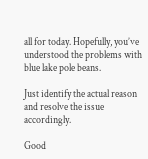all for today. Hopefully, you’ve understood the problems with blue lake pole beans.

Just identify the actual reason and resolve the issue accordingly.

Good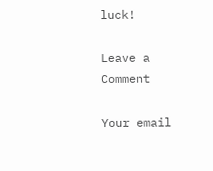luck!

Leave a Comment

Your email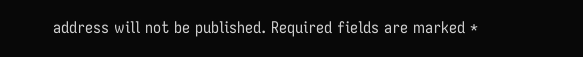address will not be published. Required fields are marked *